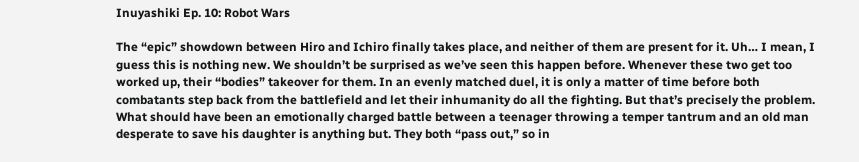Inuyashiki Ep. 10: Robot Wars

The “epic” showdown between Hiro and Ichiro finally takes place, and neither of them are present for it. Uh… I mean, I guess this is nothing new. We shouldn’t be surprised as we’ve seen this happen before. Whenever these two get too worked up, their “bodies” takeover for them. In an evenly matched duel, it is only a matter of time before both combatants step back from the battlefield and let their inhumanity do all the fighting. But that’s precisely the problem. What should have been an emotionally charged battle between a teenager throwing a temper tantrum and an old man desperate to save his daughter is anything but. They both “pass out,” so in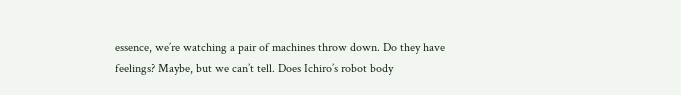essence, we’re watching a pair of machines throw down. Do they have feelings? Maybe, but we can’t tell. Does Ichiro’s robot body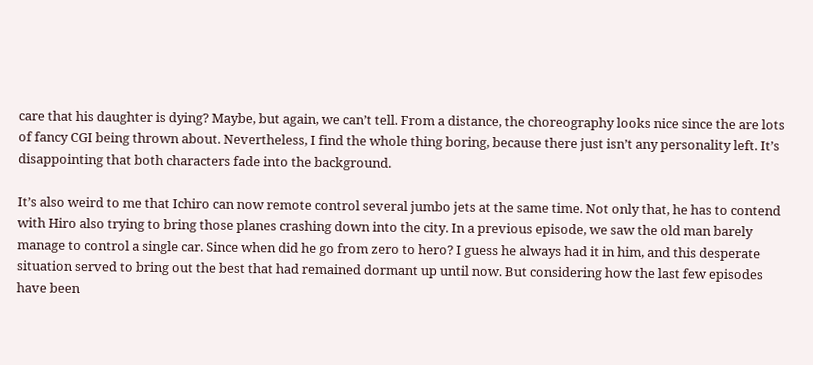care that his daughter is dying? Maybe, but again, we can’t tell. From a distance, the choreography looks nice since the are lots of fancy CGI being thrown about. Nevertheless, I find the whole thing boring, because there just isn’t any personality left. It’s disappointing that both characters fade into the background.

It’s also weird to me that Ichiro can now remote control several jumbo jets at the same time. Not only that, he has to contend with Hiro also trying to bring those planes crashing down into the city. In a previous episode, we saw the old man barely manage to control a single car. Since when did he go from zero to hero? I guess he always had it in him, and this desperate situation served to bring out the best that had remained dormant up until now. But considering how the last few episodes have been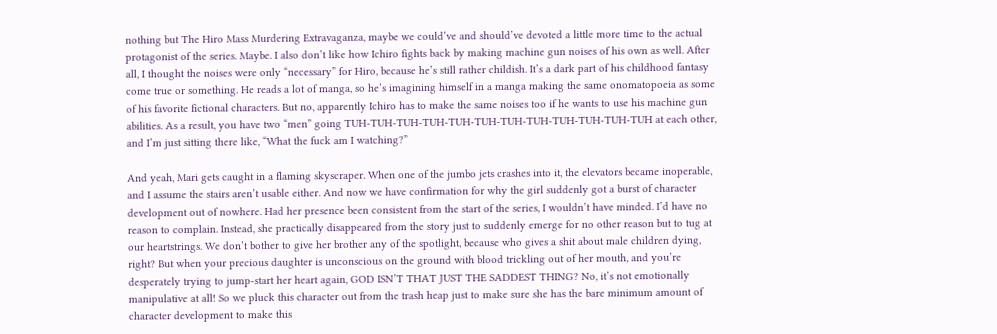nothing but The Hiro Mass Murdering Extravaganza, maybe we could’ve and should’ve devoted a little more time to the actual protagonist of the series. Maybe. I also don’t like how Ichiro fights back by making machine gun noises of his own as well. After all, I thought the noises were only “necessary” for Hiro, because he’s still rather childish. It’s a dark part of his childhood fantasy come true or something. He reads a lot of manga, so he’s imagining himself in a manga making the same onomatopoeia as some of his favorite fictional characters. But no, apparently Ichiro has to make the same noises too if he wants to use his machine gun abilities. As a result, you have two “men” going TUH-TUH-TUH-TUH-TUH-TUH-TUH-TUH-TUH-TUH-TUH-TUH at each other, and I’m just sitting there like, “What the fuck am I watching?”

And yeah, Mari gets caught in a flaming skyscraper. When one of the jumbo jets crashes into it, the elevators became inoperable, and I assume the stairs aren’t usable either. And now we have confirmation for why the girl suddenly got a burst of character development out of nowhere. Had her presence been consistent from the start of the series, I wouldn’t have minded. I’d have no reason to complain. Instead, she practically disappeared from the story just to suddenly emerge for no other reason but to tug at our heartstrings. We don’t bother to give her brother any of the spotlight, because who gives a shit about male children dying, right? But when your precious daughter is unconscious on the ground with blood trickling out of her mouth, and you’re desperately trying to jump-start her heart again, GOD ISN’T THAT JUST THE SADDEST THING? No, it’s not emotionally manipulative at all! So we pluck this character out from the trash heap just to make sure she has the bare minimum amount of character development to make this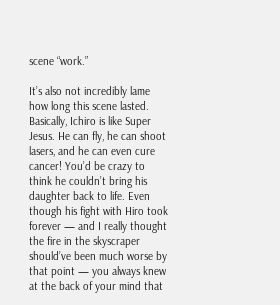scene “work.”

It’s also not incredibly lame how long this scene lasted. Basically, Ichiro is like Super Jesus. He can fly, he can shoot lasers, and he can even cure cancer! You’d be crazy to think he couldn’t bring his daughter back to life. Even though his fight with Hiro took forever — and I really thought the fire in the skyscraper should’ve been much worse by that point — you always knew at the back of your mind that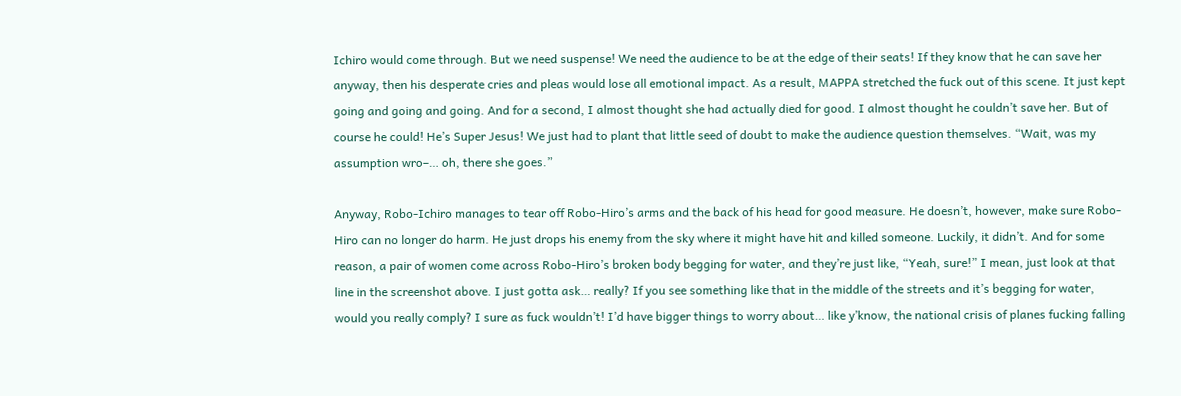Ichiro would come through. But we need suspense! We need the audience to be at the edge of their seats! If they know that he can save her anyway, then his desperate cries and pleas would lose all emotional impact. As a result, MAPPA stretched the fuck out of this scene. It just kept going and going and going. And for a second, I almost thought she had actually died for good. I almost thought he couldn’t save her. But of course he could! He’s Super Jesus! We just had to plant that little seed of doubt to make the audience question themselves. “Wait, was my assumption wro–… oh, there she goes.”

Anyway, Robo-Ichiro manages to tear off Robo-Hiro’s arms and the back of his head for good measure. He doesn’t, however, make sure Robo-Hiro can no longer do harm. He just drops his enemy from the sky where it might have hit and killed someone. Luckily, it didn’t. And for some reason, a pair of women come across Robo-Hiro’s broken body begging for water, and they’re just like, “Yeah, sure!” I mean, just look at that line in the screenshot above. I just gotta ask… really? If you see something like that in the middle of the streets and it’s begging for water, would you really comply? I sure as fuck wouldn’t! I’d have bigger things to worry about… like y’know, the national crisis of planes fucking falling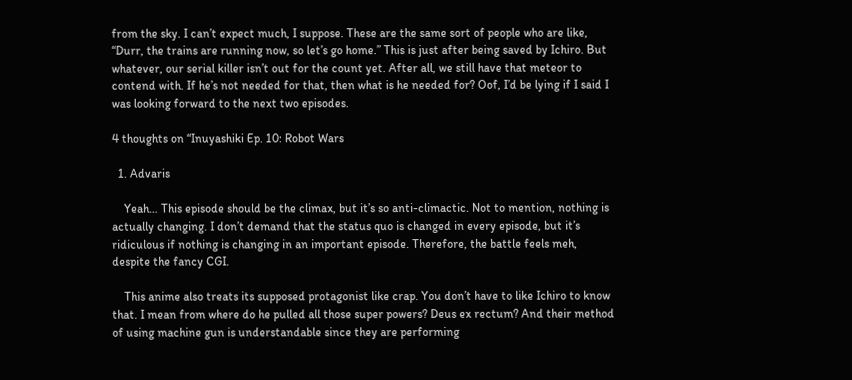from the sky. I can’t expect much, I suppose. These are the same sort of people who are like, “Durr, the trains are running now, so let’s go home.” This is just after being saved by Ichiro. But whatever, our serial killer isn’t out for the count yet. After all, we still have that meteor to contend with. If he’s not needed for that, then what is he needed for? Oof, I’d be lying if I said I was looking forward to the next two episodes.

4 thoughts on “Inuyashiki Ep. 10: Robot Wars

  1. Advaris

    Yeah… This episode should be the climax, but it’s so anti-climactic. Not to mention, nothing is actually changing. I don’t demand that the status quo is changed in every episode, but it’s ridiculous if nothing is changing in an important episode. Therefore, the battle feels meh, despite the fancy CGI.

    This anime also treats its supposed protagonist like crap. You don’t have to like Ichiro to know that. I mean from where do he pulled all those super powers? Deus ex rectum? And their method of using machine gun is understandable since they are performing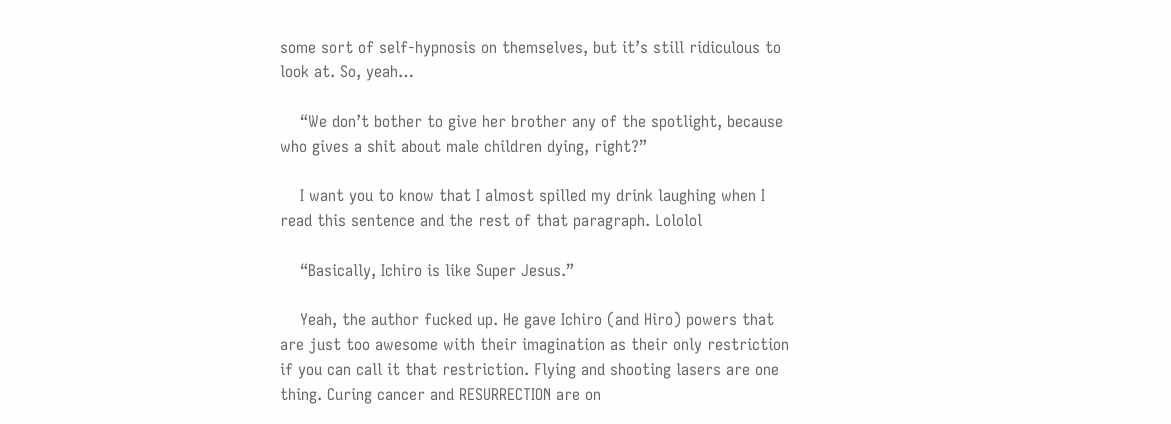some sort of self-hypnosis on themselves, but it’s still ridiculous to look at. So, yeah…

    “We don’t bother to give her brother any of the spotlight, because who gives a shit about male children dying, right?”

    I want you to know that I almost spilled my drink laughing when I read this sentence and the rest of that paragraph. Lololol

    “Basically, Ichiro is like Super Jesus.”

    Yeah, the author fucked up. He gave Ichiro (and Hiro) powers that are just too awesome with their imagination as their only restriction if you can call it that restriction. Flying and shooting lasers are one thing. Curing cancer and RESURRECTION are on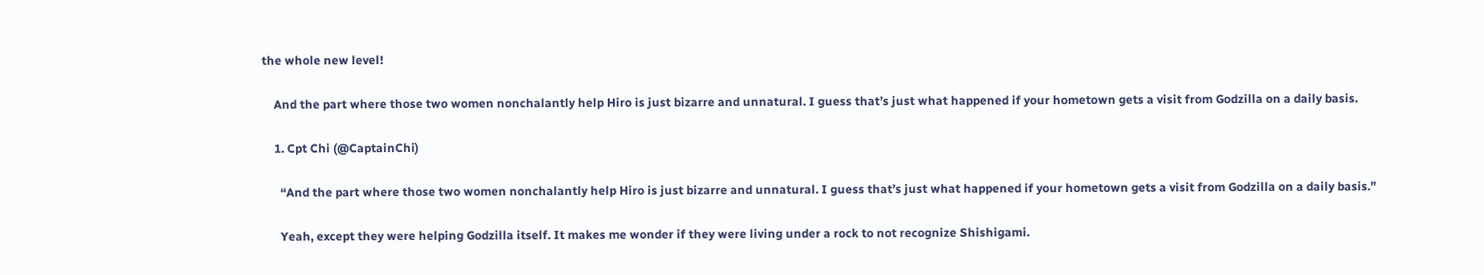the whole new level!

    And the part where those two women nonchalantly help Hiro is just bizarre and unnatural. I guess that’s just what happened if your hometown gets a visit from Godzilla on a daily basis.

    1. Cpt Chi (@CaptainChi)

      “And the part where those two women nonchalantly help Hiro is just bizarre and unnatural. I guess that’s just what happened if your hometown gets a visit from Godzilla on a daily basis.”

      Yeah, except they were helping Godzilla itself. It makes me wonder if they were living under a rock to not recognize Shishigami.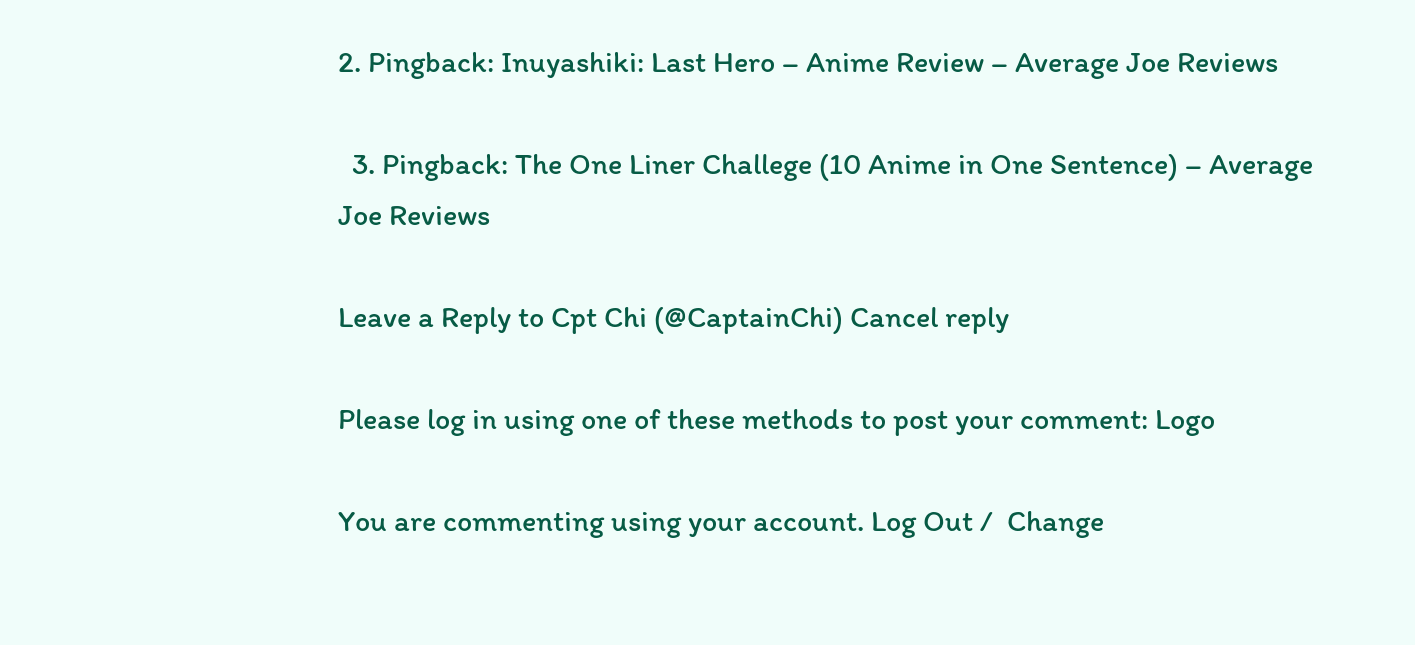2. Pingback: Inuyashiki: Last Hero – Anime Review – Average Joe Reviews

  3. Pingback: The One Liner Challege (10 Anime in One Sentence) – Average Joe Reviews

Leave a Reply to Cpt Chi (@CaptainChi) Cancel reply

Please log in using one of these methods to post your comment: Logo

You are commenting using your account. Log Out /  Change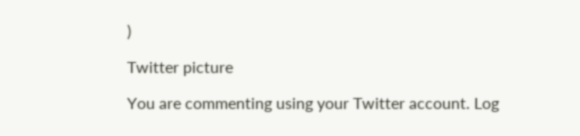)

Twitter picture

You are commenting using your Twitter account. Log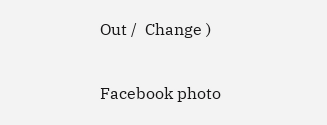Out /  Change )

Facebook photo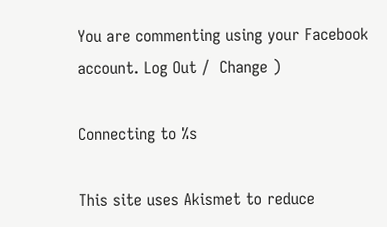You are commenting using your Facebook account. Log Out /  Change )

Connecting to %s

This site uses Akismet to reduce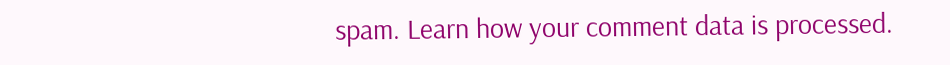spam. Learn how your comment data is processed.